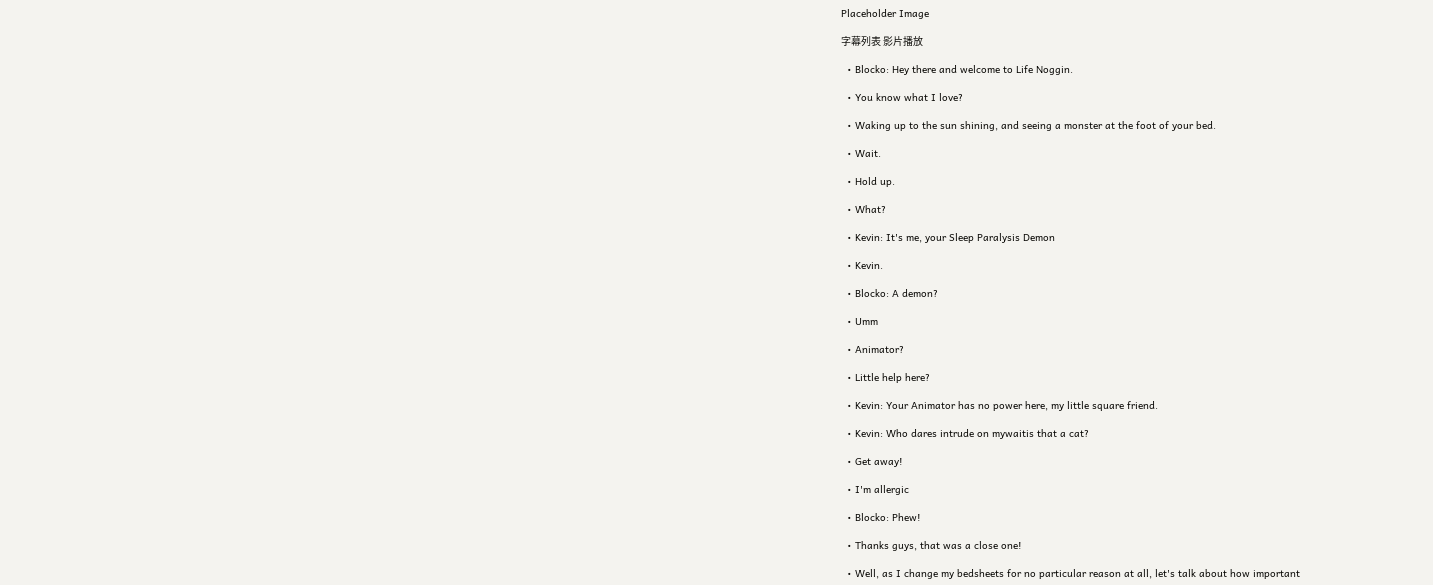Placeholder Image

字幕列表 影片播放

  • Blocko: Hey there and welcome to Life Noggin.

  • You know what I love?

  • Waking up to the sun shining, and seeing a monster at the foot of your bed.

  • Wait.

  • Hold up.

  • What?

  • Kevin: It's me, your Sleep Paralysis Demon

  • Kevin.

  • Blocko: A demon?

  • Umm

  • Animator?

  • Little help here?

  • Kevin: Your Animator has no power here, my little square friend.

  • Kevin: Who dares intrude on mywaitis that a cat?

  • Get away!

  • I'm allergic

  • Blocko: Phew!

  • Thanks guys, that was a close one!

  • Well, as I change my bedsheets for no particular reason at all, let's talk about how important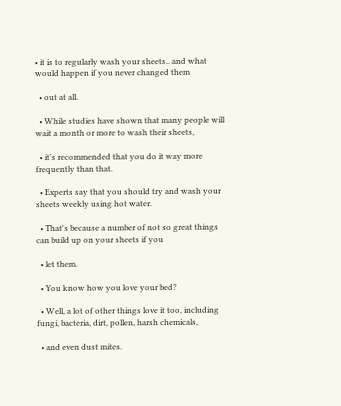• it is to regularly wash your sheets.. and what would happen if you never changed them

  • out at all.

  • While studies have shown that many people will wait a month or more to wash their sheets,

  • it's recommended that you do it way more frequently than that.

  • Experts say that you should try and wash your sheets weekly using hot water.

  • That's because a number of not so great things can build up on your sheets if you

  • let them.

  • You know how you love your bed?

  • Well, a lot of other things love it too, including fungi, bacteria, dirt, pollen, harsh chemicals,

  • and even dust mites.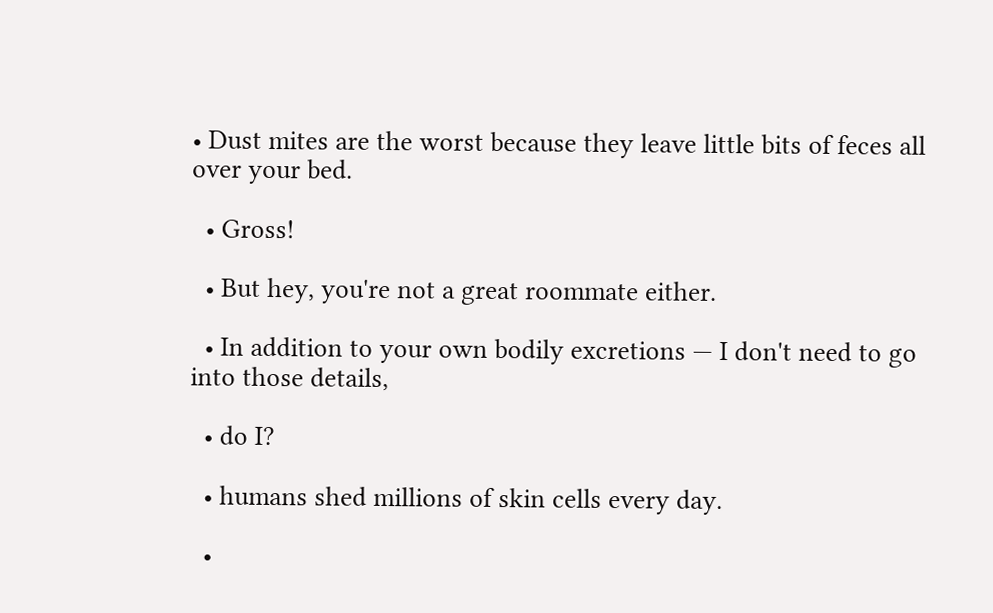• Dust mites are the worst because they leave little bits of feces all over your bed.

  • Gross!

  • But hey, you're not a great roommate either.

  • In addition to your own bodily excretions — I don't need to go into those details,

  • do I?

  • humans shed millions of skin cells every day.

  •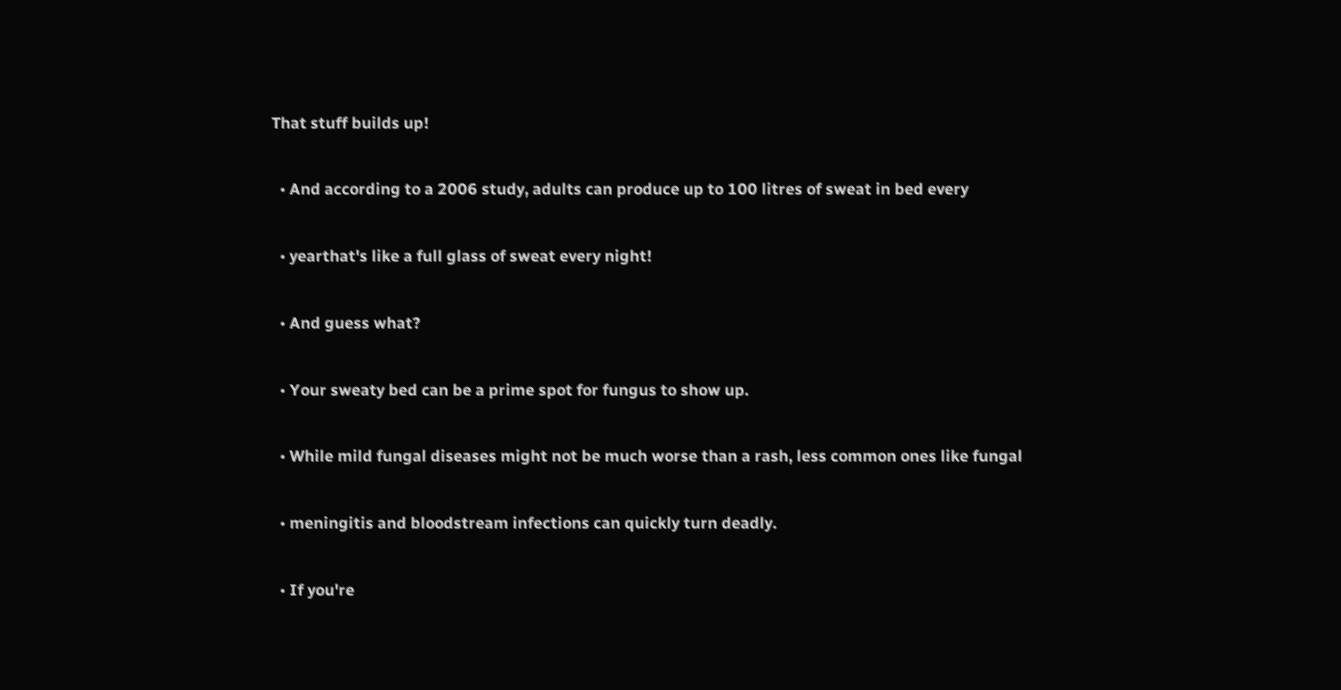That stuff builds up!

  • And according to a 2006 study, adults can produce up to 100 litres of sweat in bed every

  • yearthat's like a full glass of sweat every night!

  • And guess what?

  • Your sweaty bed can be a prime spot for fungus to show up.

  • While mild fungal diseases might not be much worse than a rash, less common ones like fungal

  • meningitis and bloodstream infections can quickly turn deadly.

  • If you're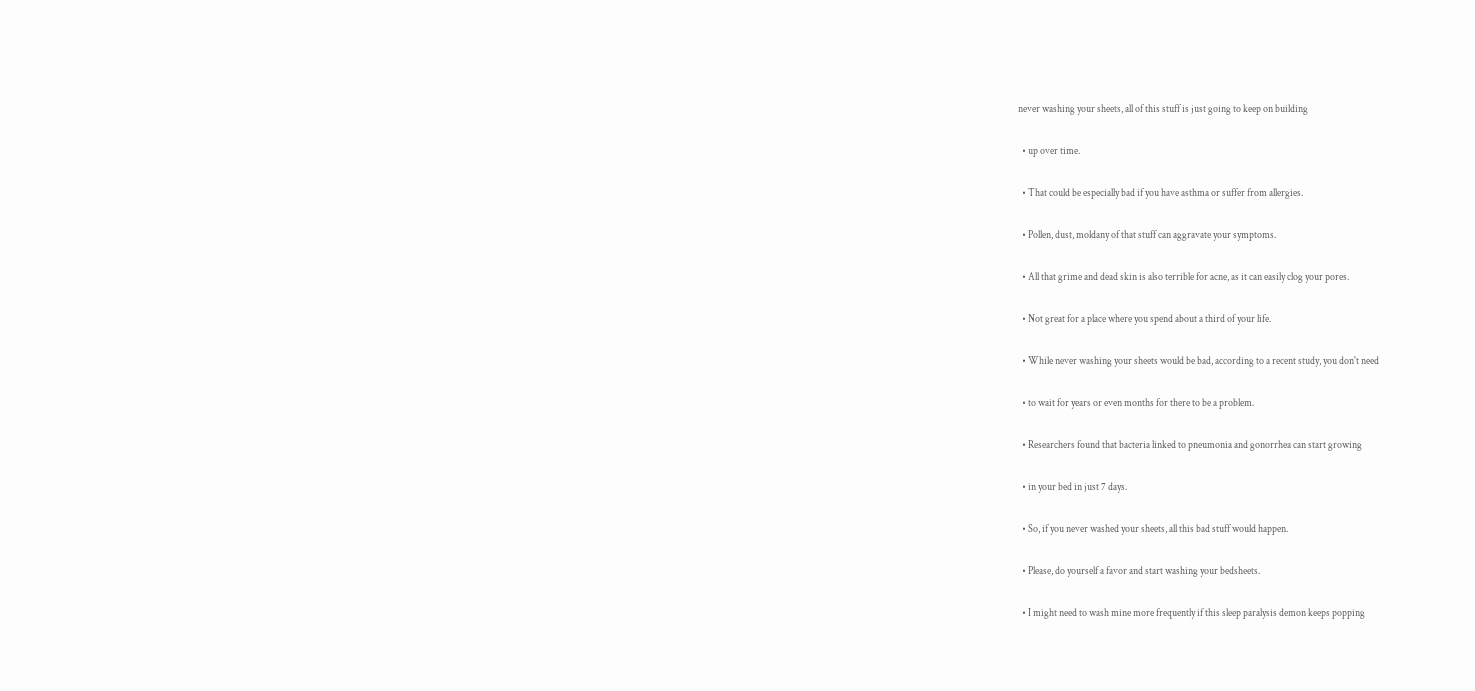never washing your sheets, all of this stuff is just going to keep on building

  • up over time.

  • That could be especially bad if you have asthma or suffer from allergies.

  • Pollen, dust, moldany of that stuff can aggravate your symptoms.

  • All that grime and dead skin is also terrible for acne, as it can easily clog your pores.

  • Not great for a place where you spend about a third of your life.

  • While never washing your sheets would be bad, according to a recent study, you don't need

  • to wait for years or even months for there to be a problem.

  • Researchers found that bacteria linked to pneumonia and gonorrhea can start growing

  • in your bed in just 7 days.

  • So, if you never washed your sheets, all this bad stuff would happen.

  • Please, do yourself a favor and start washing your bedsheets.

  • I might need to wash mine more frequently if this sleep paralysis demon keeps popping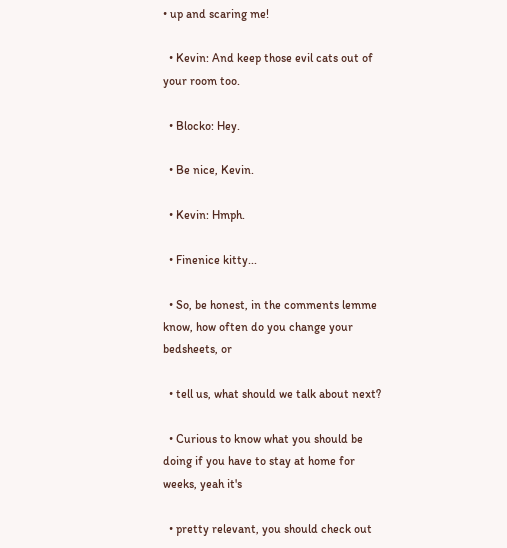• up and scaring me!

  • Kevin: And keep those evil cats out of your room too.

  • Blocko: Hey.

  • Be nice, Kevin.

  • Kevin: Hmph.

  • Finenice kitty...

  • So, be honest, in the comments lemme know, how often do you change your bedsheets, or

  • tell us, what should we talk about next?

  • Curious to know what you should be doing if you have to stay at home for weeks, yeah it's

  • pretty relevant, you should check out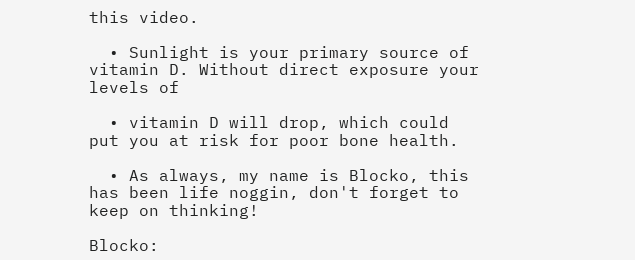this video.

  • Sunlight is your primary source of vitamin D. Without direct exposure your levels of

  • vitamin D will drop, which could put you at risk for poor bone health.

  • As always, my name is Blocko, this has been life noggin, don't forget to keep on thinking!

Blocko: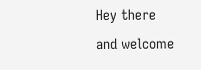Hey there and welcome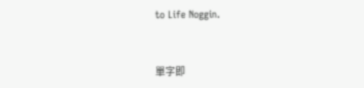to Life Noggin.


單字即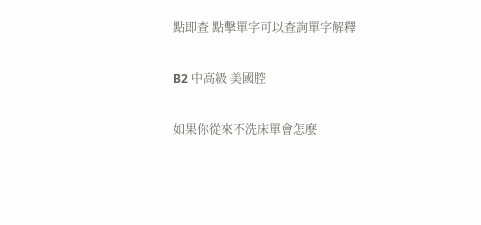點即查 點擊單字可以查詢單字解釋

B2 中高級 美國腔

如果你從來不洗床單會怎麼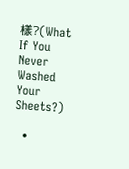樣?(What If You Never Washed Your Sheets?)

  •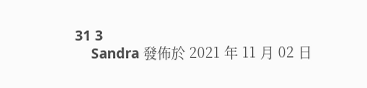31 3
    Sandra 發佈於 2021 年 11 月 02 日